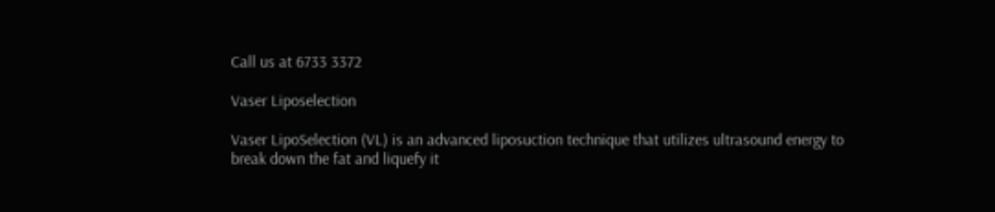Call us at 6733 3372

Vaser Liposelection

Vaser LipoSelection (VL) is an advanced liposuction technique that utilizes ultrasound energy to break down the fat and liquefy it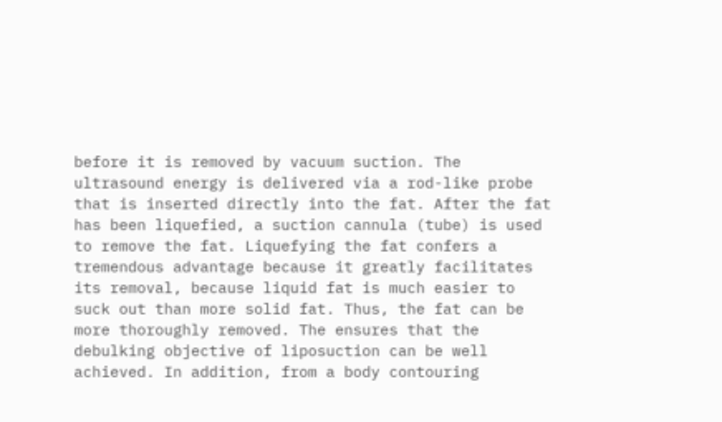before it is removed by vacuum suction. The ultrasound energy is delivered via a rod-like probe that is inserted directly into the fat. After the fat has been liquefied, a suction cannula (tube) is used to remove the fat. Liquefying the fat confers a tremendous advantage because it greatly facilitates its removal, because liquid fat is much easier to suck out than more solid fat. Thus, the fat can be more thoroughly removed. The ensures that the debulking objective of liposuction can be well achieved. In addition, from a body contouring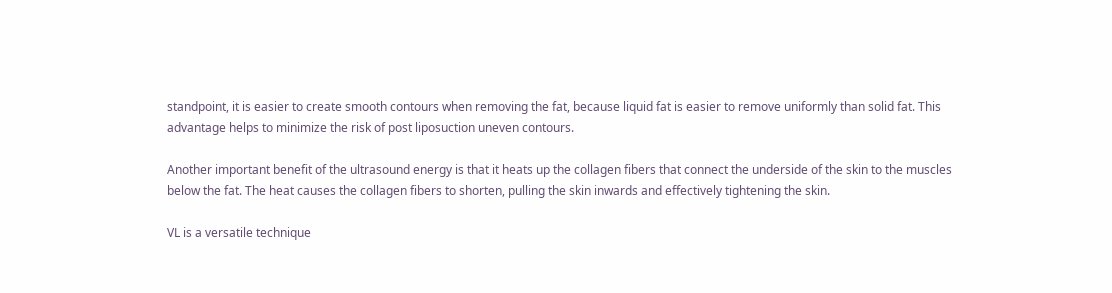standpoint, it is easier to create smooth contours when removing the fat, because liquid fat is easier to remove uniformly than solid fat. This advantage helps to minimize the risk of post liposuction uneven contours.

Another important benefit of the ultrasound energy is that it heats up the collagen fibers that connect the underside of the skin to the muscles below the fat. The heat causes the collagen fibers to shorten, pulling the skin inwards and effectively tightening the skin.

VL is a versatile technique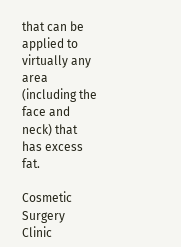that can be applied to virtually any area (including the face and neck) that has excess fat.

Cosmetic Surgery Clinic